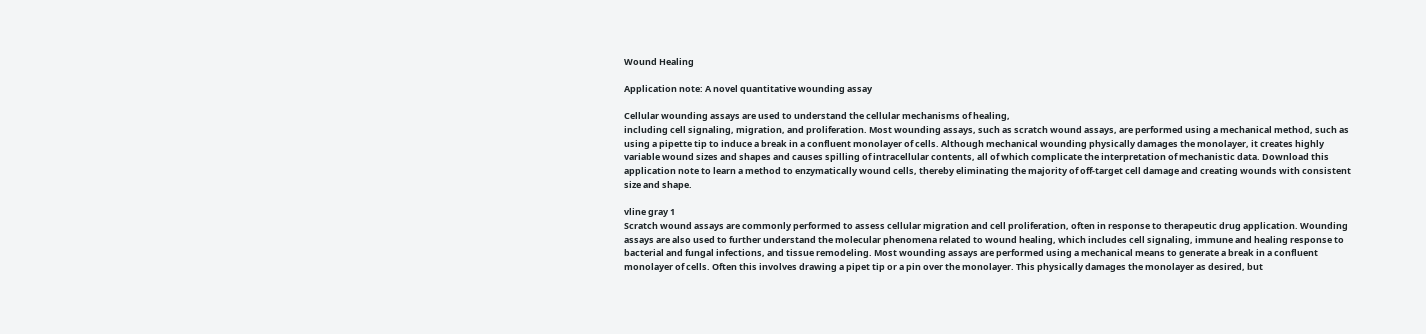Wound Healing

Application note: A novel quantitative wounding assay

Cellular wounding assays are used to understand the cellular mechanisms of healing,
including cell signaling, migration, and proliferation. Most wounding assays, such as scratch wound assays, are performed using a mechanical method, such as using a pipette tip to induce a break in a confluent monolayer of cells. Although mechanical wounding physically damages the monolayer, it creates highly variable wound sizes and shapes and causes spilling of intracellular contents, all of which complicate the interpretation of mechanistic data. Download this application note to learn a method to enzymatically wound cells, thereby eliminating the majority of off-target cell damage and creating wounds with consistent size and shape.

vline gray 1
Scratch wound assays are commonly performed to assess cellular migration and cell proliferation, often in response to therapeutic drug application. Wounding assays are also used to further understand the molecular phenomena related to wound healing, which includes cell signaling, immune and healing response to bacterial and fungal infections, and tissue remodeling. Most wounding assays are performed using a mechanical means to generate a break in a confluent monolayer of cells. Often this involves drawing a pipet tip or a pin over the monolayer. This physically damages the monolayer as desired, but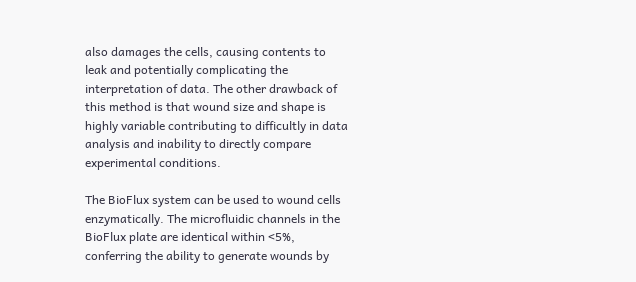also damages the cells, causing contents to leak and potentially complicating the interpretation of data. The other drawback of this method is that wound size and shape is highly variable contributing to difficultly in data analysis and inability to directly compare experimental conditions.

The BioFlux system can be used to wound cells enzymatically. The microfluidic channels in the BioFlux plate are identical within <5%, conferring the ability to generate wounds by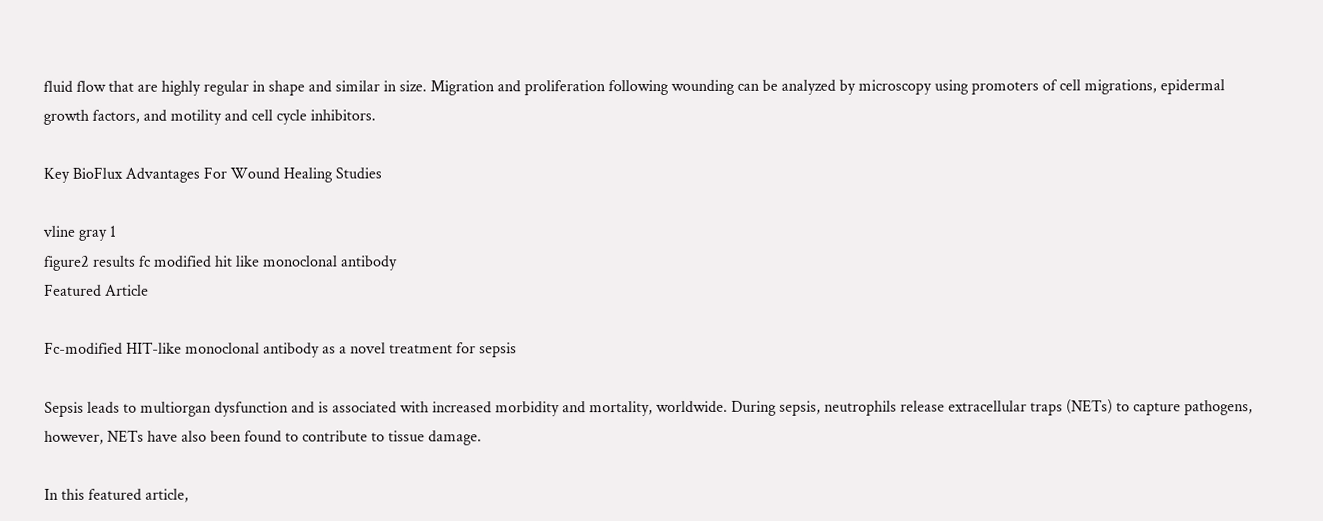fluid flow that are highly regular in shape and similar in size. Migration and proliferation following wounding can be analyzed by microscopy using promoters of cell migrations, epidermal growth factors, and motility and cell cycle inhibitors.

Key BioFlux Advantages For Wound Healing Studies

vline gray 1
figure2 results fc modified hit like monoclonal antibody
Featured Article

Fc-modified HIT-like monoclonal antibody as a novel treatment for sepsis

Sepsis leads to multiorgan dysfunction and is associated with increased morbidity and mortality, worldwide. During sepsis, neutrophils release extracellular traps (NETs) to capture pathogens, however, NETs have also been found to contribute to tissue damage.

In this featured article,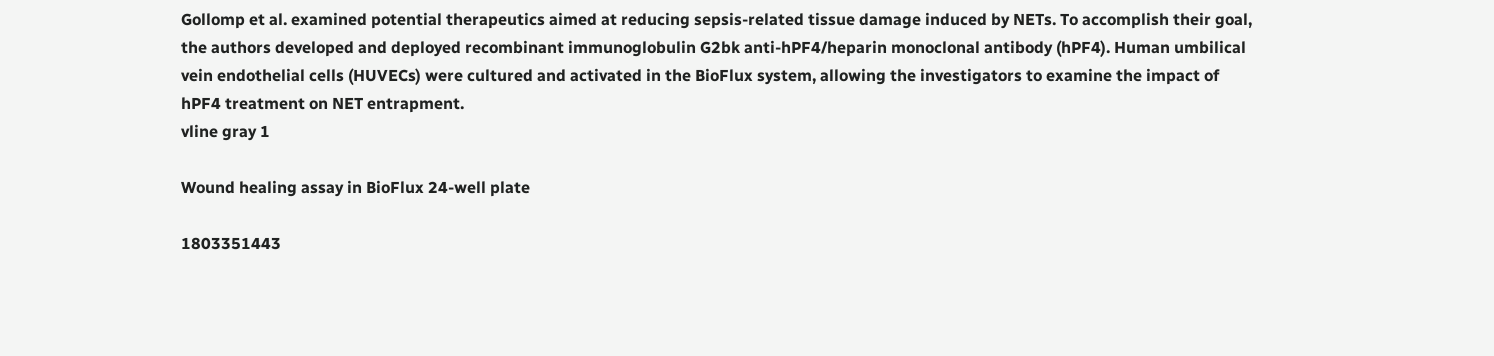Gollomp et al. examined potential therapeutics aimed at reducing sepsis-related tissue damage induced by NETs. To accomplish their goal, the authors developed and deployed recombinant immunoglobulin G2bk anti-hPF4/heparin monoclonal antibody (hPF4). Human umbilical vein endothelial cells (HUVECs) were cultured and activated in the BioFlux system, allowing the investigators to examine the impact of hPF4 treatment on NET entrapment.
vline gray 1

Wound healing assay in BioFlux 24-well plate

1803351443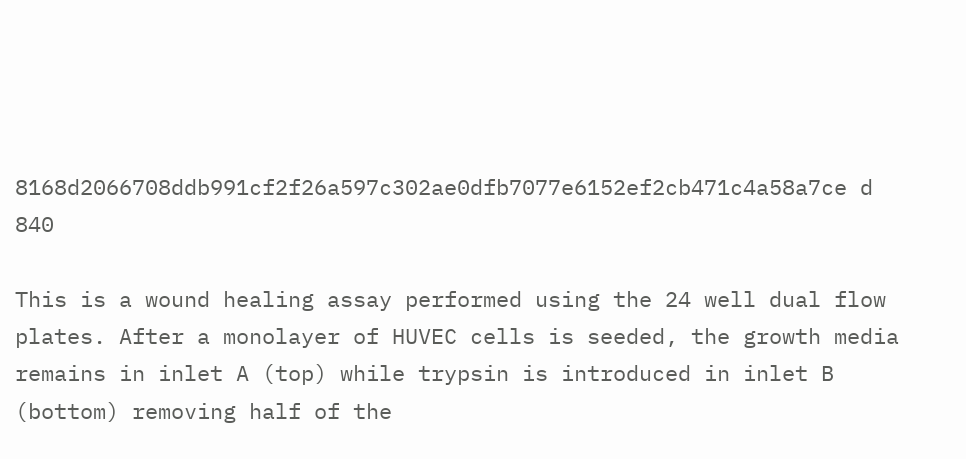8168d2066708ddb991cf2f26a597c302ae0dfb7077e6152ef2cb471c4a58a7ce d 840

This is a wound healing assay performed using the 24 well dual flow plates. After a monolayer of HUVEC cells is seeded, the growth media remains in inlet A (top) while trypsin is introduced in inlet B (bottom) removing half of the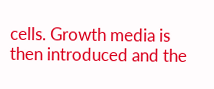cells. Growth media is then introduced and the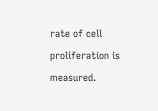rate of cell proliferation is measured.